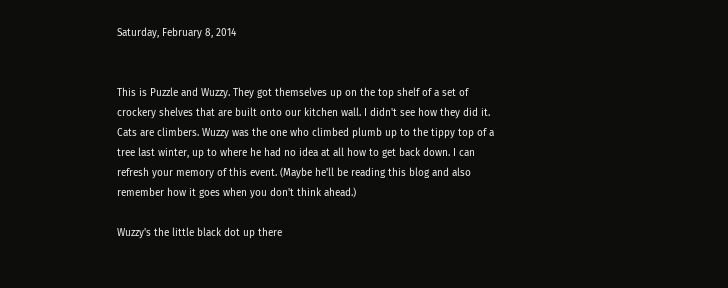Saturday, February 8, 2014


This is Puzzle and Wuzzy. They got themselves up on the top shelf of a set of crockery shelves that are built onto our kitchen wall. I didn't see how they did it. Cats are climbers. Wuzzy was the one who climbed plumb up to the tippy top of a tree last winter, up to where he had no idea at all how to get back down. I can refresh your memory of this event. (Maybe he'll be reading this blog and also remember how it goes when you don't think ahead.)

Wuzzy's the little black dot up there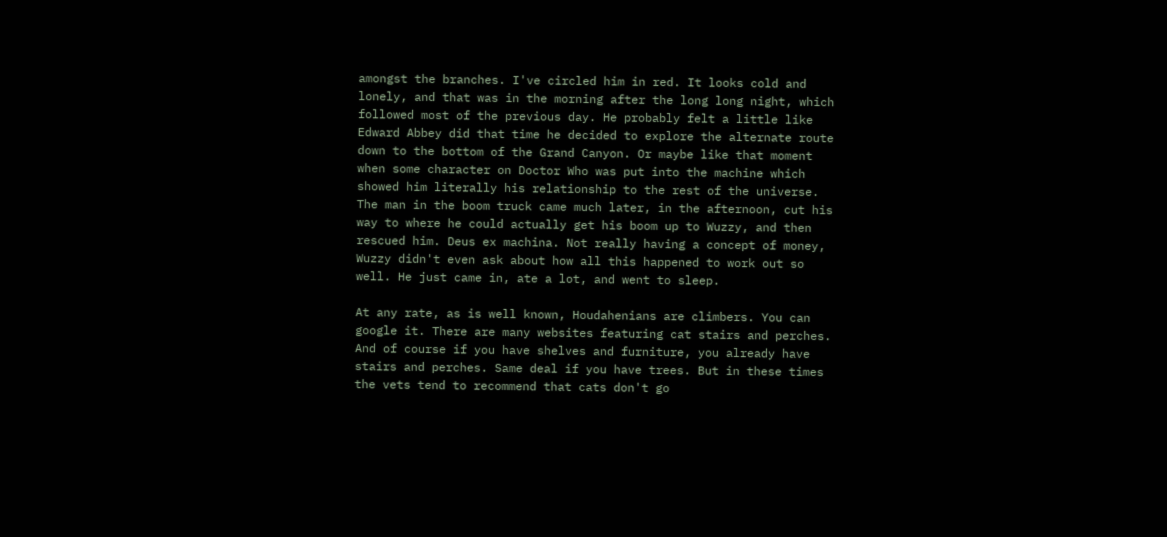amongst the branches. I've circled him in red. It looks cold and lonely, and that was in the morning after the long long night, which followed most of the previous day. He probably felt a little like Edward Abbey did that time he decided to explore the alternate route down to the bottom of the Grand Canyon. Or maybe like that moment when some character on Doctor Who was put into the machine which showed him literally his relationship to the rest of the universe. The man in the boom truck came much later, in the afternoon, cut his way to where he could actually get his boom up to Wuzzy, and then rescued him. Deus ex machina. Not really having a concept of money, Wuzzy didn't even ask about how all this happened to work out so well. He just came in, ate a lot, and went to sleep.

At any rate, as is well known, Houdahenians are climbers. You can google it. There are many websites featuring cat stairs and perches. And of course if you have shelves and furniture, you already have stairs and perches. Same deal if you have trees. But in these times the vets tend to recommend that cats don't go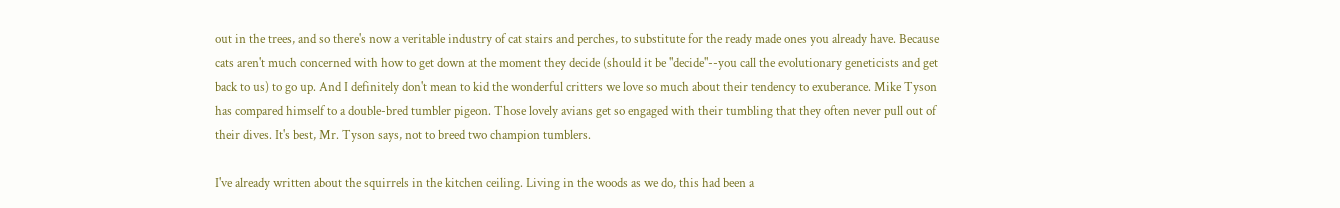out in the trees, and so there's now a veritable industry of cat stairs and perches, to substitute for the ready made ones you already have. Because cats aren't much concerned with how to get down at the moment they decide (should it be "decide"--you call the evolutionary geneticists and get back to us) to go up. And I definitely don't mean to kid the wonderful critters we love so much about their tendency to exuberance. Mike Tyson has compared himself to a double-bred tumbler pigeon. Those lovely avians get so engaged with their tumbling that they often never pull out of their dives. It's best, Mr. Tyson says, not to breed two champion tumblers.

I've already written about the squirrels in the kitchen ceiling. Living in the woods as we do, this had been a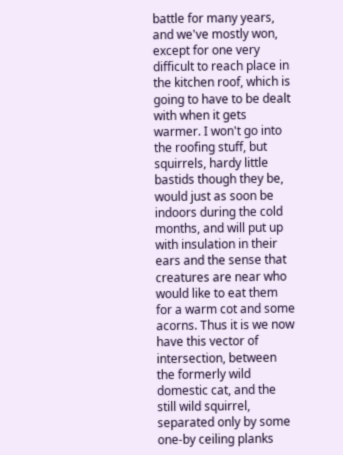battle for many years, and we've mostly won, except for one very difficult to reach place in the kitchen roof, which is going to have to be dealt with when it gets warmer. I won't go into the roofing stuff, but squirrels, hardy little bastids though they be, would just as soon be indoors during the cold months, and will put up with insulation in their ears and the sense that creatures are near who would like to eat them for a warm cot and some acorns. Thus it is we now have this vector of intersection, between the formerly wild domestic cat, and the still wild squirrel, separated only by some one-by ceiling planks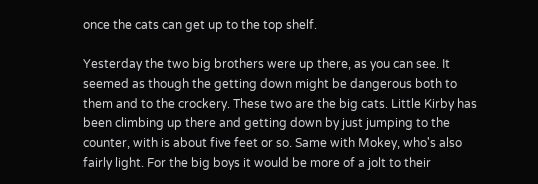once the cats can get up to the top shelf.

Yesterday the two big brothers were up there, as you can see. It seemed as though the getting down might be dangerous both to them and to the crockery. These two are the big cats. Little Kirby has been climbing up there and getting down by just jumping to the counter, with is about five feet or so. Same with Mokey, who's also fairly light. For the big boys it would be more of a jolt to their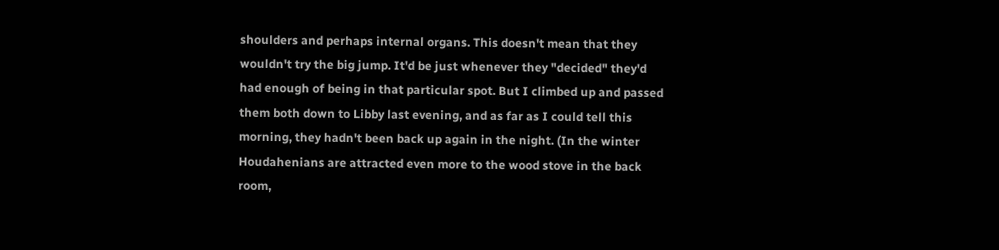shoulders and perhaps internal organs. This doesn't mean that they wouldn't try the big jump. It'd be just whenever they "decided" they'd had enough of being in that particular spot. But I climbed up and passed them both down to Libby last evening, and as far as I could tell this morning, they hadn't been back up again in the night. (In the winter Houdahenians are attracted even more to the wood stove in the back room,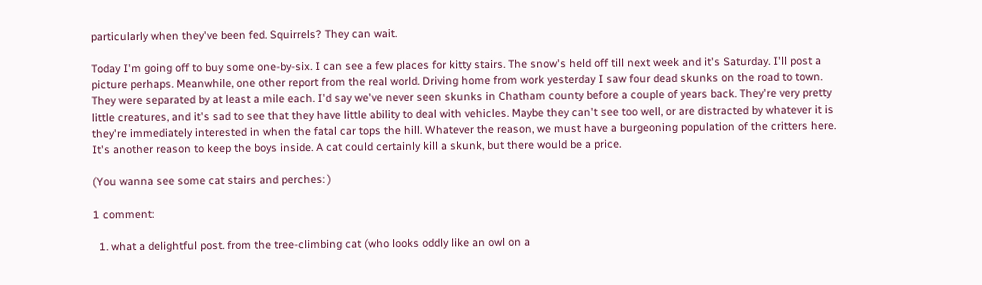particularly when they've been fed. Squirrels? They can wait.

Today I'm going off to buy some one-by-six. I can see a few places for kitty stairs. The snow's held off till next week and it's Saturday. I'll post a picture perhaps. Meanwhile, one other report from the real world. Driving home from work yesterday I saw four dead skunks on the road to town. They were separated by at least a mile each. I'd say we've never seen skunks in Chatham county before a couple of years back. They're very pretty little creatures, and it's sad to see that they have little ability to deal with vehicles. Maybe they can't see too well, or are distracted by whatever it is they're immediately interested in when the fatal car tops the hill. Whatever the reason, we must have a burgeoning population of the critters here. It's another reason to keep the boys inside. A cat could certainly kill a skunk, but there would be a price.

(You wanna see some cat stairs and perches: )

1 comment:

  1. what a delightful post. from the tree-climbing cat (who looks oddly like an owl on a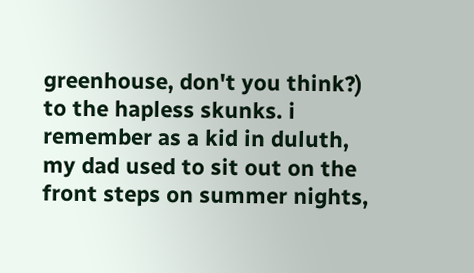greenhouse, don't you think?) to the hapless skunks. i remember as a kid in duluth, my dad used to sit out on the front steps on summer nights,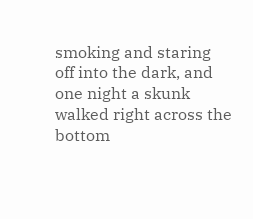smoking and staring off into the dark, and one night a skunk walked right across the bottom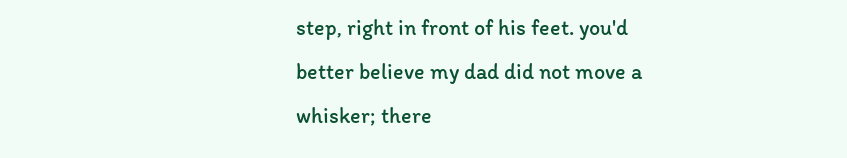step, right in front of his feet. you'd better believe my dad did not move a whisker; there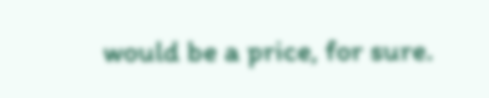would be a price, for sure.